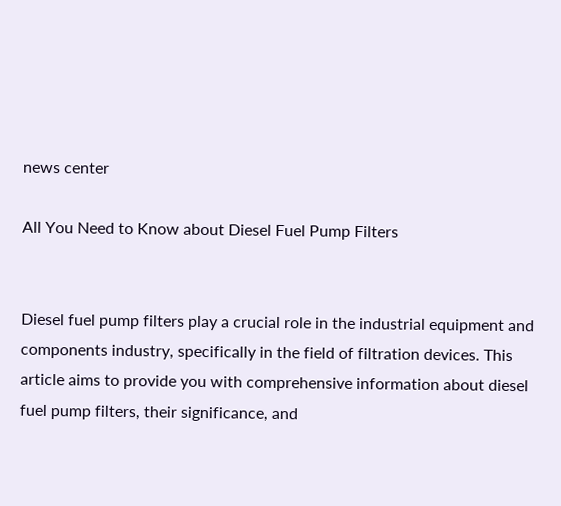news center

All You Need to Know about Diesel Fuel Pump Filters


Diesel fuel pump filters play a crucial role in the industrial equipment and components industry, specifically in the field of filtration devices. This article aims to provide you with comprehensive information about diesel fuel pump filters, their significance, and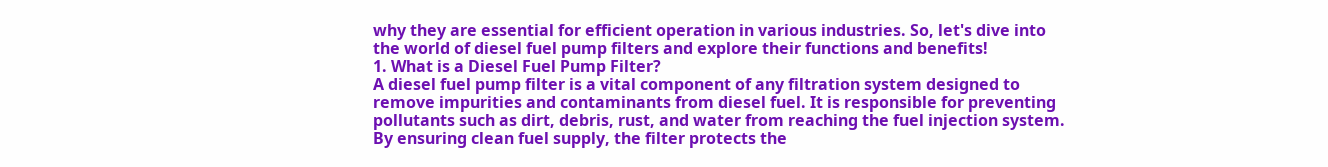why they are essential for efficient operation in various industries. So, let's dive into the world of diesel fuel pump filters and explore their functions and benefits!
1. What is a Diesel Fuel Pump Filter?
A diesel fuel pump filter is a vital component of any filtration system designed to remove impurities and contaminants from diesel fuel. It is responsible for preventing pollutants such as dirt, debris, rust, and water from reaching the fuel injection system. By ensuring clean fuel supply, the filter protects the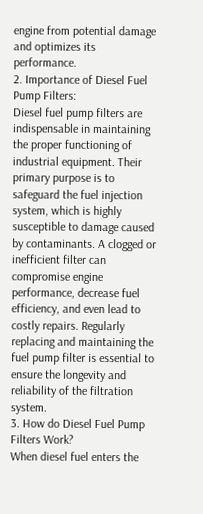engine from potential damage and optimizes its performance.
2. Importance of Diesel Fuel Pump Filters:
Diesel fuel pump filters are indispensable in maintaining the proper functioning of industrial equipment. Their primary purpose is to safeguard the fuel injection system, which is highly susceptible to damage caused by contaminants. A clogged or inefficient filter can compromise engine performance, decrease fuel efficiency, and even lead to costly repairs. Regularly replacing and maintaining the fuel pump filter is essential to ensure the longevity and reliability of the filtration system.
3. How do Diesel Fuel Pump Filters Work?
When diesel fuel enters the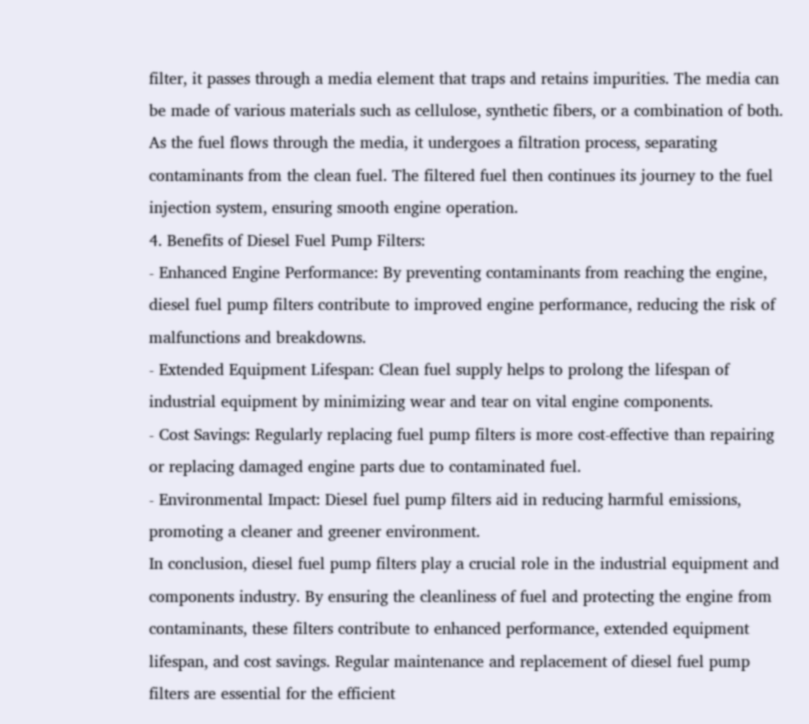filter, it passes through a media element that traps and retains impurities. The media can be made of various materials such as cellulose, synthetic fibers, or a combination of both. As the fuel flows through the media, it undergoes a filtration process, separating contaminants from the clean fuel. The filtered fuel then continues its journey to the fuel injection system, ensuring smooth engine operation.
4. Benefits of Diesel Fuel Pump Filters:
- Enhanced Engine Performance: By preventing contaminants from reaching the engine, diesel fuel pump filters contribute to improved engine performance, reducing the risk of malfunctions and breakdowns.
- Extended Equipment Lifespan: Clean fuel supply helps to prolong the lifespan of industrial equipment by minimizing wear and tear on vital engine components.
- Cost Savings: Regularly replacing fuel pump filters is more cost-effective than repairing or replacing damaged engine parts due to contaminated fuel.
- Environmental Impact: Diesel fuel pump filters aid in reducing harmful emissions, promoting a cleaner and greener environment.
In conclusion, diesel fuel pump filters play a crucial role in the industrial equipment and components industry. By ensuring the cleanliness of fuel and protecting the engine from contaminants, these filters contribute to enhanced performance, extended equipment lifespan, and cost savings. Regular maintenance and replacement of diesel fuel pump filters are essential for the efficient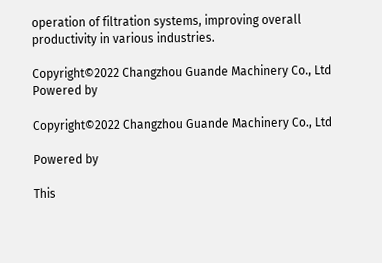operation of filtration systems, improving overall productivity in various industries.

Copyright©2022 Changzhou Guande Machinery Co., Ltd  Powered by

Copyright©2022 Changzhou Guande Machinery Co., Ltd

Powered by

This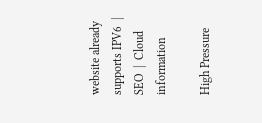website already supports IPV6  |  SEO  |  Cloud information

High Pressure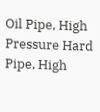Oil Pipe, High Pressure Hard Pipe, High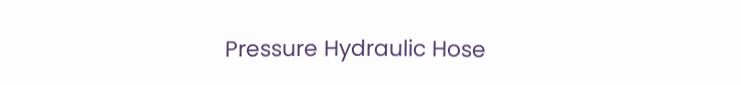Pressure Hydraulic Hose